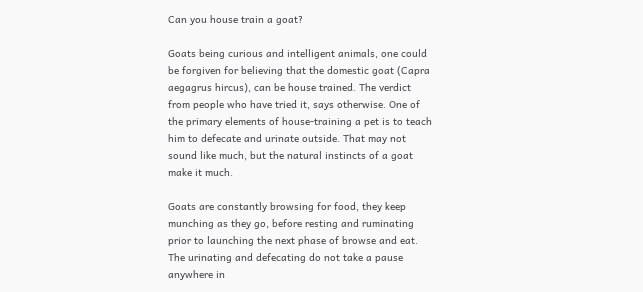Can you house train a goat?

Goats being curious and intelligent animals, one could be forgiven for believing that the domestic goat (Capra aegagrus hircus), can be house trained. The verdict from people who have tried it, says otherwise. One of the primary elements of house-training a pet is to teach him to defecate and urinate outside. That may not sound like much, but the natural instincts of a goat make it much.

Goats are constantly browsing for food, they keep munching as they go, before resting and ruminating prior to launching the next phase of browse and eat. The urinating and defecating do not take a pause anywhere in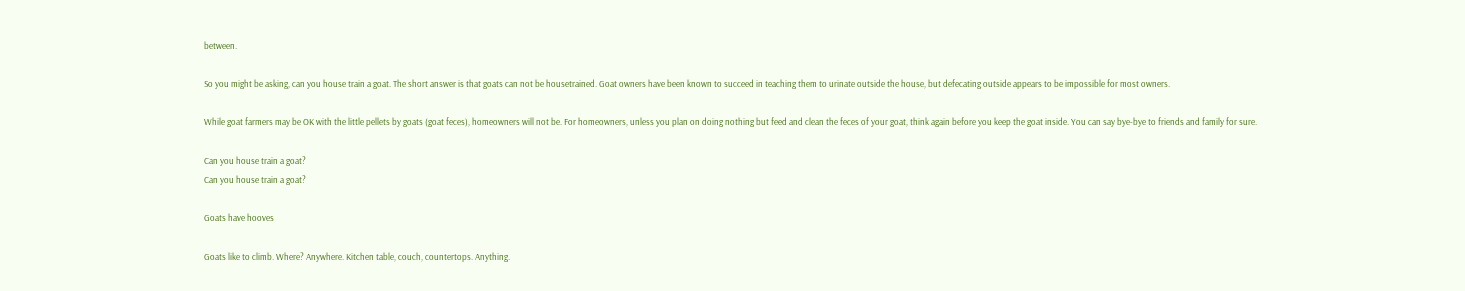between.

So you might be asking, can you house train a goat. The short answer is that goats can not be housetrained. Goat owners have been known to succeed in teaching them to urinate outside the house, but defecating outside appears to be impossible for most owners.

While goat farmers may be OK with the little pellets by goats (goat feces), homeowners will not be. For homeowners, unless you plan on doing nothing but feed and clean the feces of your goat, think again before you keep the goat inside. You can say bye-bye to friends and family for sure.

Can you house train a goat?
Can you house train a goat?

Goats have hooves

Goats like to climb. Where? Anywhere. Kitchen table, couch, countertops. Anything.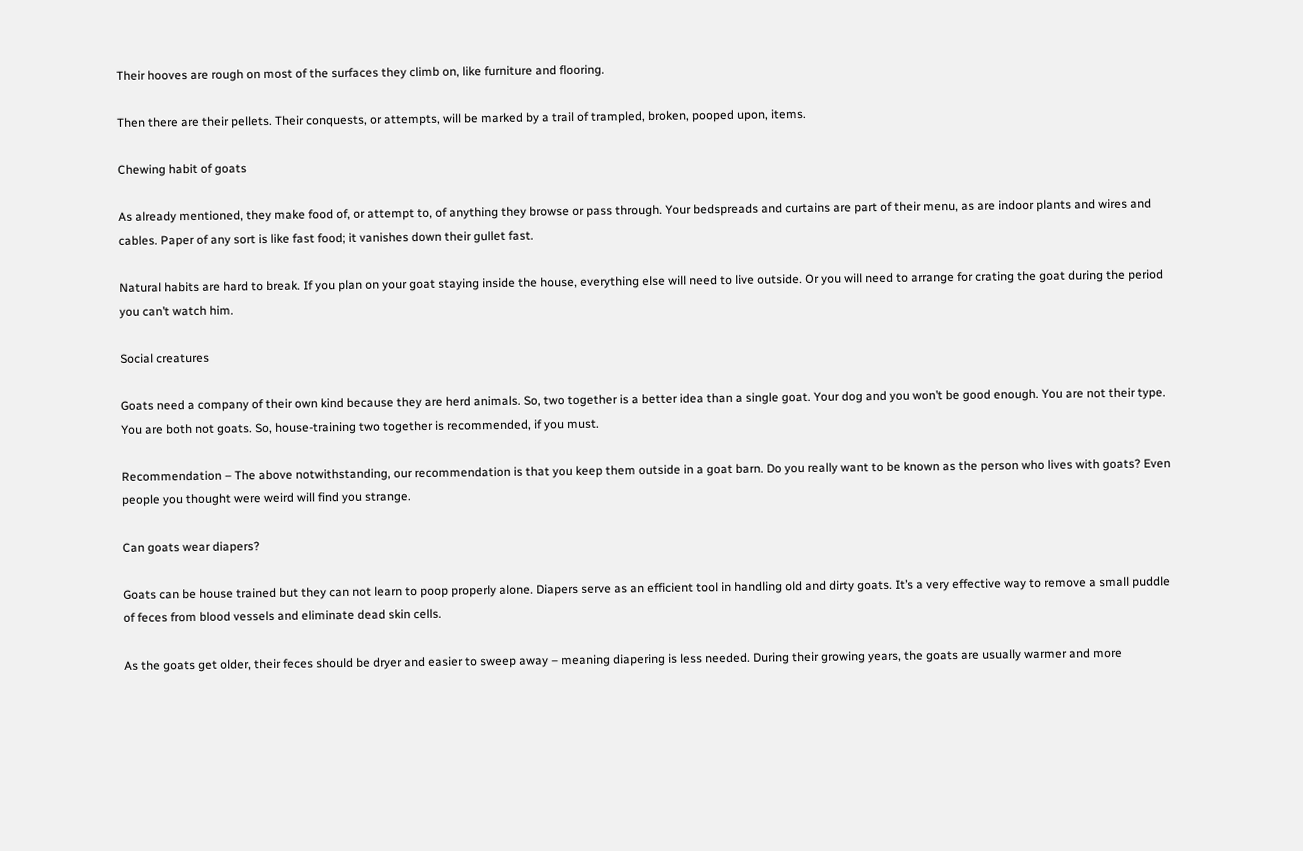Their hooves are rough on most of the surfaces they climb on, like furniture and flooring.

Then there are their pellets. Their conquests, or attempts, will be marked by a trail of trampled, broken, pooped upon, items.

Chewing habit of goats

As already mentioned, they make food of, or attempt to, of anything they browse or pass through. Your bedspreads and curtains are part of their menu, as are indoor plants and wires and cables. Paper of any sort is like fast food; it vanishes down their gullet fast.

Natural habits are hard to break. If you plan on your goat staying inside the house, everything else will need to live outside. Or you will need to arrange for crating the goat during the period you can’t watch him.

Social creatures

Goats need a company of their own kind because they are herd animals. So, two together is a better idea than a single goat. Your dog and you won’t be good enough. You are not their type. You are both not goats. So, house-training two together is recommended, if you must.

Recommendation – The above notwithstanding, our recommendation is that you keep them outside in a goat barn. Do you really want to be known as the person who lives with goats? Even people you thought were weird will find you strange.

Can goats wear diapers?

Goats can be house trained but they can not learn to poop properly alone. Diapers serve as an efficient tool in handling old and dirty goats. It’s a very effective way to remove a small puddle of feces from blood vessels and eliminate dead skin cells.

As the goats get older, their feces should be dryer and easier to sweep away – meaning diapering is less needed. During their growing years, the goats are usually warmer and more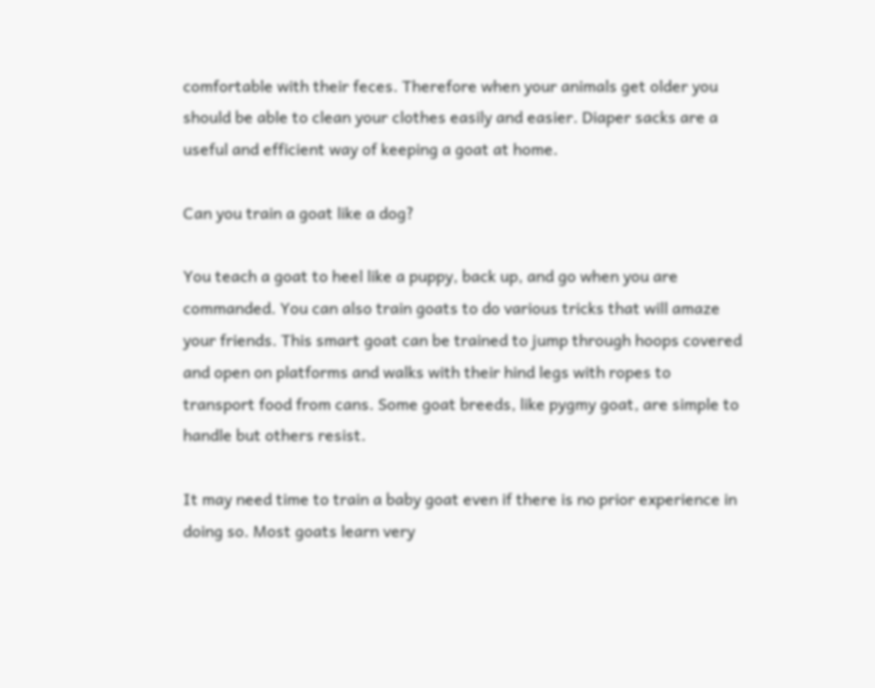comfortable with their feces. Therefore when your animals get older you should be able to clean your clothes easily and easier. Diaper sacks are a useful and efficient way of keeping a goat at home.

Can you train a goat like a dog?

You teach a goat to heel like a puppy, back up, and go when you are commanded. You can also train goats to do various tricks that will amaze your friends. This smart goat can be trained to jump through hoops covered and open on platforms and walks with their hind legs with ropes to transport food from cans. Some goat breeds, like pygmy goat, are simple to handle but others resist.

It may need time to train a baby goat even if there is no prior experience in doing so. Most goats learn very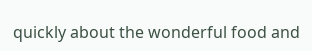quickly about the wonderful food and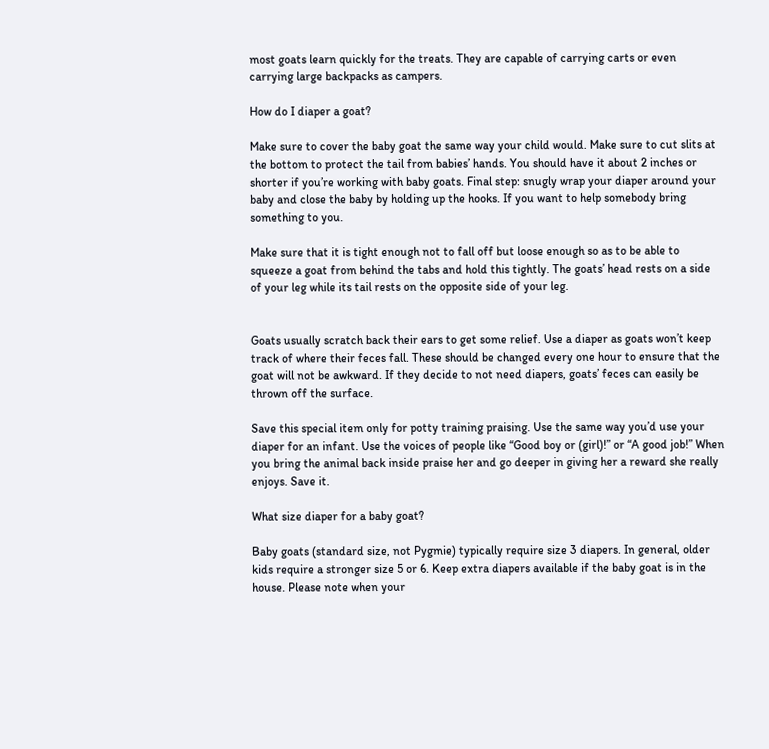most goats learn quickly for the treats. They are capable of carrying carts or even carrying large backpacks as campers.

How do I diaper a goat?

Make sure to cover the baby goat the same way your child would. Make sure to cut slits at the bottom to protect the tail from babies’ hands. You should have it about 2 inches or shorter if you’re working with baby goats. Final step: snugly wrap your diaper around your baby and close the baby by holding up the hooks. If you want to help somebody bring something to you.

Make sure that it is tight enough not to fall off but loose enough so as to be able to squeeze a goat from behind the tabs and hold this tightly. The goats’ head rests on a side of your leg while its tail rests on the opposite side of your leg.


Goats usually scratch back their ears to get some relief. Use a diaper as goats won’t keep track of where their feces fall. These should be changed every one hour to ensure that the goat will not be awkward. If they decide to not need diapers, goats’ feces can easily be thrown off the surface.

Save this special item only for potty training praising. Use the same way you’d use your diaper for an infant. Use the voices of people like “Good boy or (girl)!” or “A good job!” When you bring the animal back inside praise her and go deeper in giving her a reward she really enjoys. Save it.

What size diaper for a baby goat?

Baby goats (standard size, not Pygmie) typically require size 3 diapers. In general, older kids require a stronger size 5 or 6. Keep extra diapers available if the baby goat is in the house. Please note when your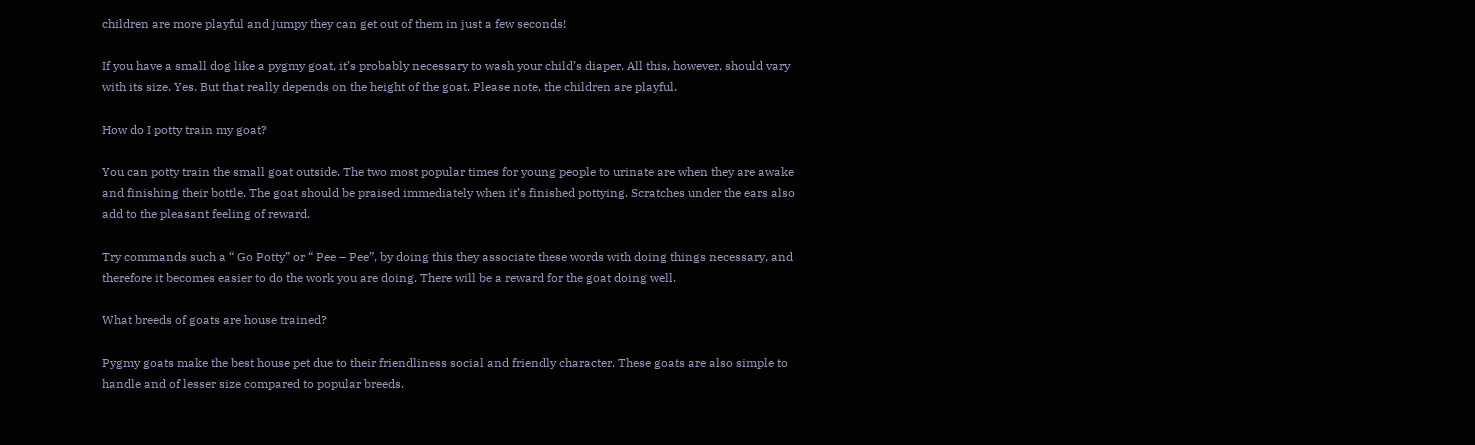children are more playful and jumpy they can get out of them in just a few seconds!

If you have a small dog like a pygmy goat, it’s probably necessary to wash your child’s diaper. All this, however, should vary with its size. Yes. But that really depends on the height of the goat. Please note, the children are playful.

How do I potty train my goat?

You can potty train the small goat outside. The two most popular times for young people to urinate are when they are awake and finishing their bottle. The goat should be praised immediately when it’s finished pottying. Scratches under the ears also add to the pleasant feeling of reward.

Try commands such a “ Go Potty” or “ Pee – Pee”, by doing this they associate these words with doing things necessary, and therefore it becomes easier to do the work you are doing. There will be a reward for the goat doing well.

What breeds of goats are house trained?

Pygmy goats make the best house pet due to their friendliness social and friendly character. These goats are also simple to handle and of lesser size compared to popular breeds.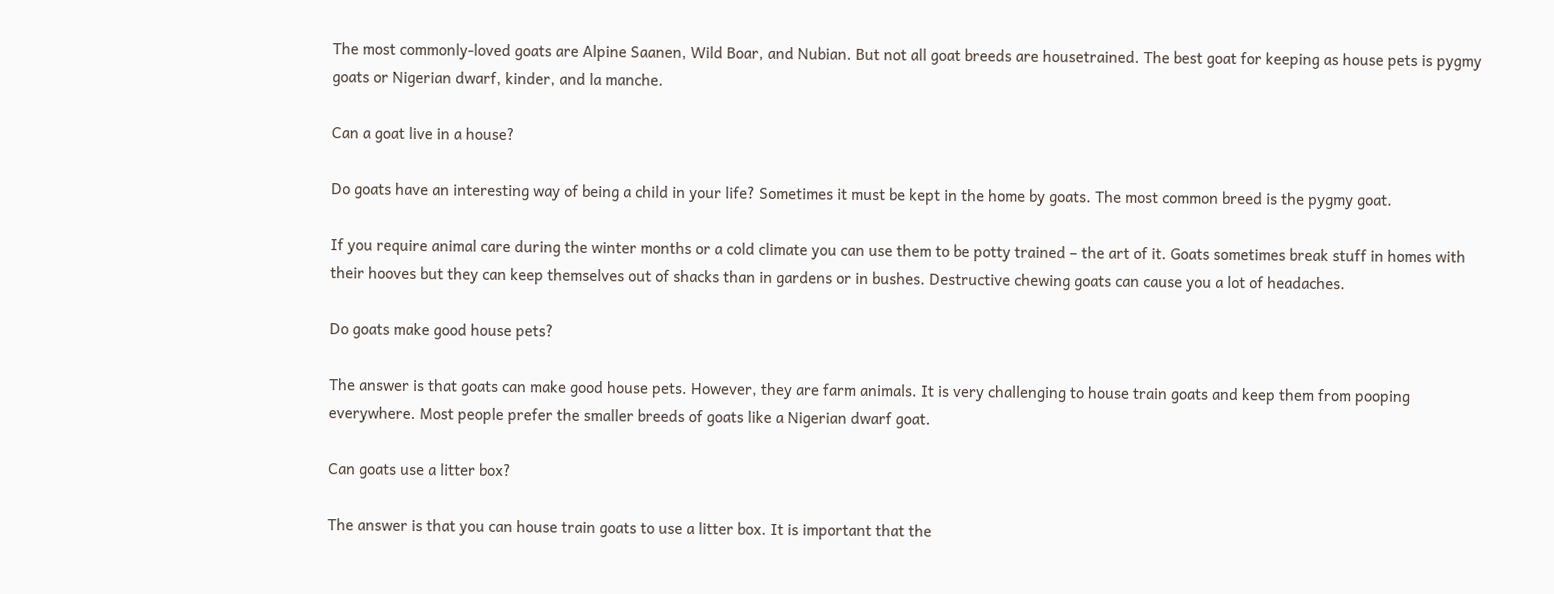The most commonly-loved goats are Alpine Saanen, Wild Boar, and Nubian. But not all goat breeds are housetrained. The best goat for keeping as house pets is pygmy goats or Nigerian dwarf, kinder, and la manche.

Can a goat live in a house?

Do goats have an interesting way of being a child in your life? Sometimes it must be kept in the home by goats. The most common breed is the pygmy goat.

If you require animal care during the winter months or a cold climate you can use them to be potty trained – the art of it. Goats sometimes break stuff in homes with their hooves but they can keep themselves out of shacks than in gardens or in bushes. Destructive chewing goats can cause you a lot of headaches.

Do goats make good house pets?

The answer is that goats can make good house pets. However, they are farm animals. It is very challenging to house train goats and keep them from pooping everywhere. Most people prefer the smaller breeds of goats like a Nigerian dwarf goat.

Can goats use a litter box?

The answer is that you can house train goats to use a litter box. It is important that the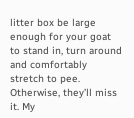litter box be large enough for your goat to stand in, turn around and comfortably stretch to pee. Otherwise, they’ll miss it. My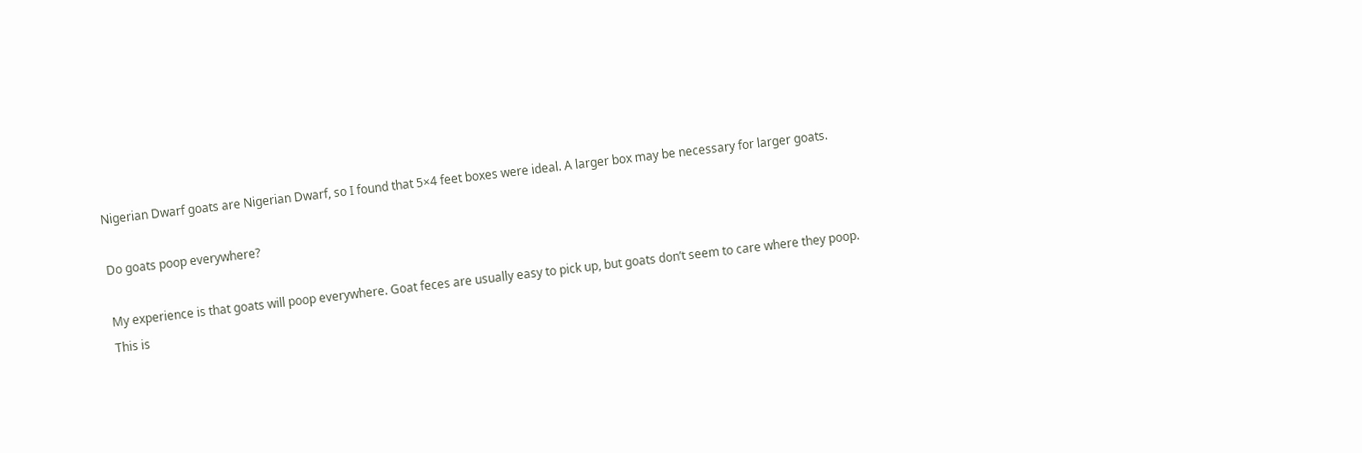Nigerian Dwarf goats are Nigerian Dwarf, so I found that 5×4 feet boxes were ideal. A larger box may be necessary for larger goats.

Do goats poop everywhere?

My experience is that goats will poop everywhere. Goat feces are usually easy to pick up, but goats don’t seem to care where they poop. This is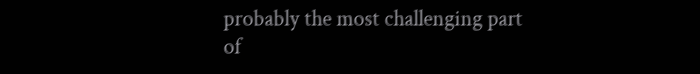probably the most challenging part of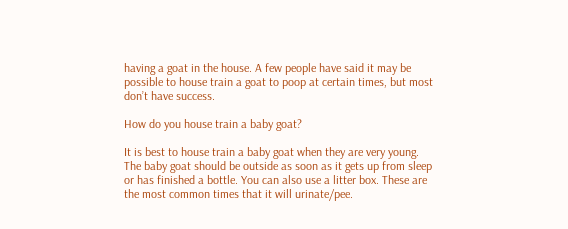having a goat in the house. A few people have said it may be possible to house train a goat to poop at certain times, but most don’t have success.

How do you house train a baby goat?

It is best to house train a baby goat when they are very young. The baby goat should be outside as soon as it gets up from sleep or has finished a bottle. You can also use a litter box. These are the most common times that it will urinate/pee.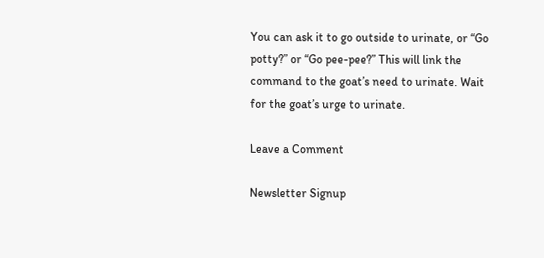You can ask it to go outside to urinate, or “Go potty?” or “Go pee-pee?” This will link the command to the goat’s need to urinate. Wait for the goat’s urge to urinate.

Leave a Comment

Newsletter Signup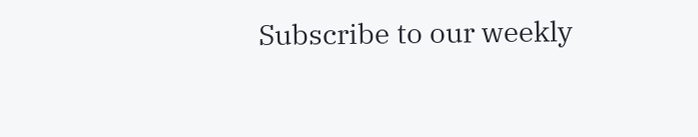Subscribe to our weekly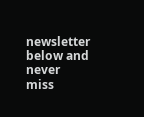newsletter below and never miss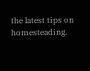the latest tips on homesteading.